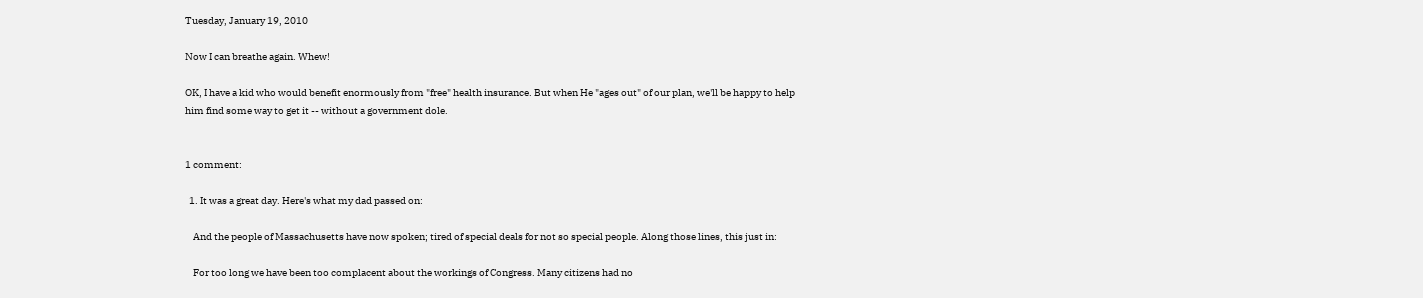Tuesday, January 19, 2010

Now I can breathe again. Whew!

OK, I have a kid who would benefit enormously from "free" health insurance. But when He "ages out" of our plan, we'll be happy to help him find some way to get it -- without a government dole.


1 comment:

  1. It was a great day. Here's what my dad passed on:

    And the people of Massachusetts have now spoken; tired of special deals for not so special people. Along those lines, this just in:

    For too long we have been too complacent about the workings of Congress. Many citizens had no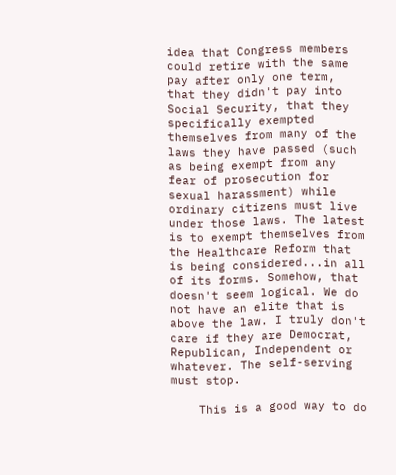idea that Congress members could retire with the same pay after only one term, that they didn't pay into Social Security, that they specifically exempted themselves from many of the laws they have passed (such as being exempt from any fear of prosecution for sexual harassment) while ordinary citizens must live under those laws. The latest is to exempt themselves from the Healthcare Reform that is being considered...in all of its forms. Somehow, that doesn't seem logical. We do not have an elite that is above the law. I truly don't care if they are Democrat, Republican, Independent or whatever. The self-serving must stop.

    This is a good way to do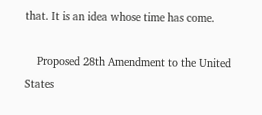that. It is an idea whose time has come.

    Proposed 28th Amendment to the United States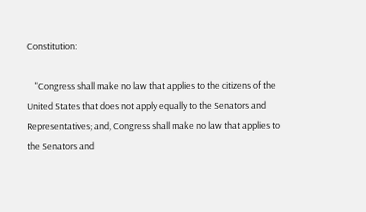Constitution:

    "Congress shall make no law that applies to the citizens of the United States that does not apply equally to the Senators and Representatives; and, Congress shall make no law that applies to the Senators and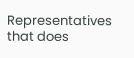Representatives that does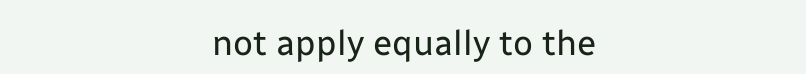not apply equally to the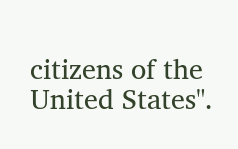citizens of the United States".